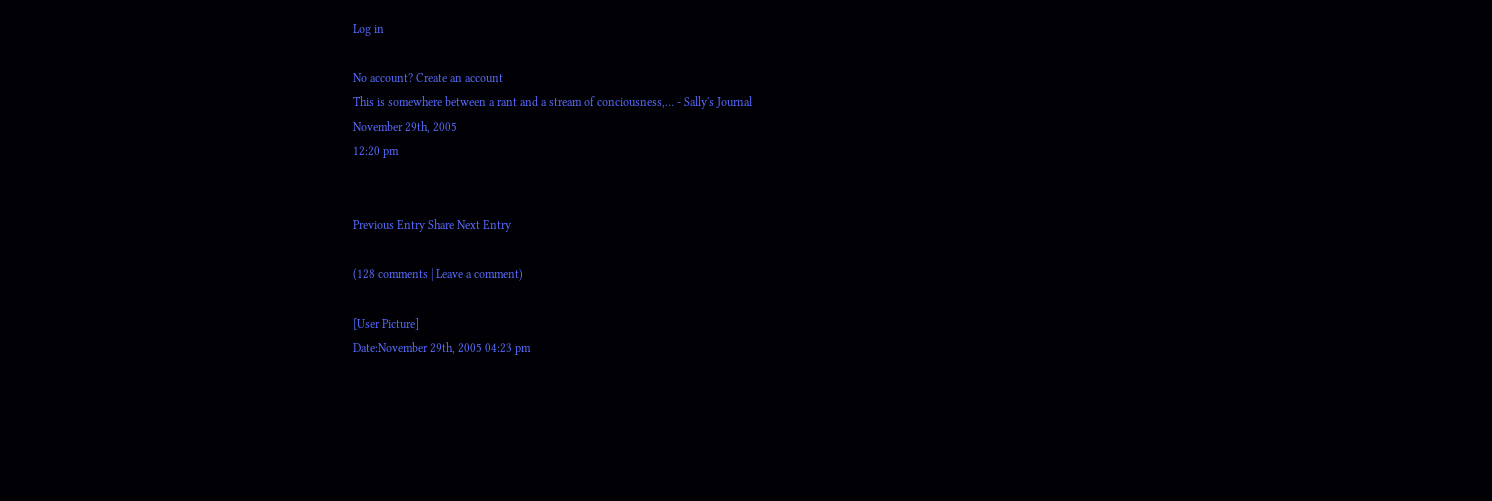Log in

No account? Create an account
This is somewhere between a rant and a stream of conciousness,… - Sally's Journal
November 29th, 2005
12:20 pm


Previous Entry Share Next Entry

(128 comments | Leave a comment)

[User Picture]
Date:November 29th, 2005 04:23 pm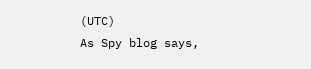(UTC)
As Spy blog says,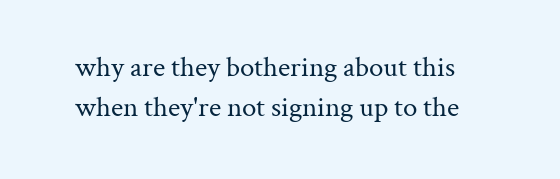why are they bothering about this when they're not signing up to the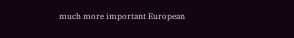much more important European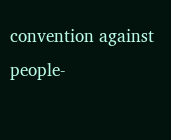convention against people-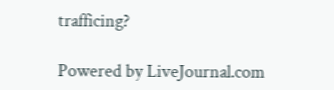trafficing?

Powered by LiveJournal.com